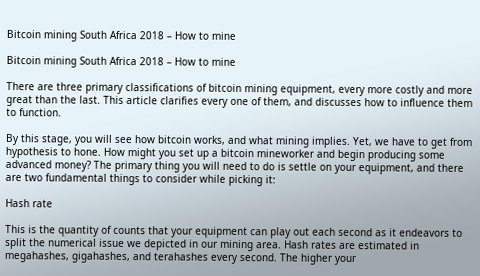Bitcoin mining South Africa 2018 – How to mine

Bitcoin mining South Africa 2018 – How to mine

There are three primary classifications of bitcoin mining equipment, every more costly and more great than the last. This article clarifies every one of them, and discusses how to influence them to function.

By this stage, you will see how bitcoin works, and what mining implies. Yet, we have to get from hypothesis to hone. How might you set up a bitcoin mineworker and begin producing some advanced money? The primary thing you will need to do is settle on your equipment, and there are two fundamental things to consider while picking it:

Hash rate

This is the quantity of counts that your equipment can play out each second as it endeavors to split the numerical issue we depicted in our mining area. Hash rates are estimated in megahashes, gigahashes, and terahashes every second. The higher your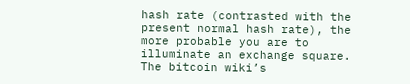hash rate (contrasted with the present normal hash rate), the more probable you are to illuminate an exchange square. The bitcoin wiki’s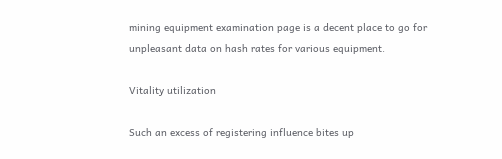mining equipment examination page is a decent place to go for unpleasant data on hash rates for various equipment.

Vitality utilization

Such an excess of registering influence bites up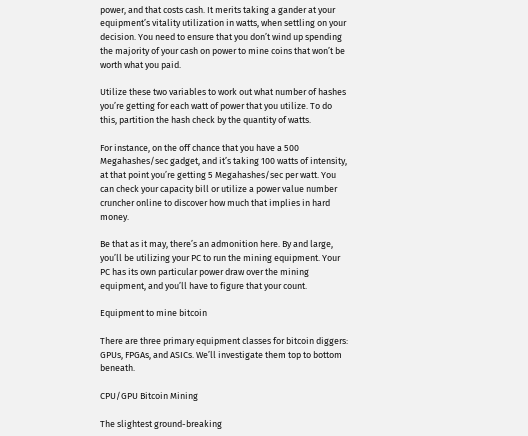power, and that costs cash. It merits taking a gander at your equipment’s vitality utilization in watts, when settling on your decision. You need to ensure that you don’t wind up spending the majority of your cash on power to mine coins that won’t be worth what you paid.

Utilize these two variables to work out what number of hashes you’re getting for each watt of power that you utilize. To do this, partition the hash check by the quantity of watts.

For instance, on the off chance that you have a 500 Megahashes/sec gadget, and it’s taking 100 watts of intensity, at that point you’re getting 5 Megahashes/sec per watt. You can check your capacity bill or utilize a power value number cruncher online to discover how much that implies in hard money.

Be that as it may, there’s an admonition here. By and large, you’ll be utilizing your PC to run the mining equipment. Your PC has its own particular power draw over the mining equipment, and you’ll have to figure that your count.

Equipment to mine bitcoin

There are three primary equipment classes for bitcoin diggers: GPUs, FPGAs, and ASICs. We’ll investigate them top to bottom beneath.

CPU/GPU Bitcoin Mining

The slightest ground-breaking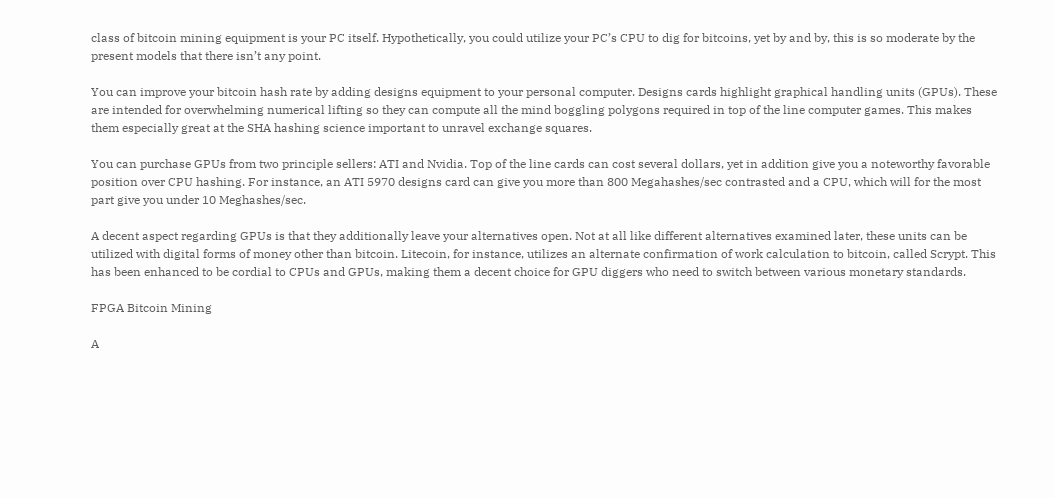class of bitcoin mining equipment is your PC itself. Hypothetically, you could utilize your PC’s CPU to dig for bitcoins, yet by and by, this is so moderate by the present models that there isn’t any point.

You can improve your bitcoin hash rate by adding designs equipment to your personal computer. Designs cards highlight graphical handling units (GPUs). These are intended for overwhelming numerical lifting so they can compute all the mind boggling polygons required in top of the line computer games. This makes them especially great at the SHA hashing science important to unravel exchange squares.

You can purchase GPUs from two principle sellers: ATI and Nvidia. Top of the line cards can cost several dollars, yet in addition give you a noteworthy favorable position over CPU hashing. For instance, an ATI 5970 designs card can give you more than 800 Megahashes/sec contrasted and a CPU, which will for the most part give you under 10 Meghashes/sec.

A decent aspect regarding GPUs is that they additionally leave your alternatives open. Not at all like different alternatives examined later, these units can be utilized with digital forms of money other than bitcoin. Litecoin, for instance, utilizes an alternate confirmation of work calculation to bitcoin, called Scrypt. This has been enhanced to be cordial to CPUs and GPUs, making them a decent choice for GPU diggers who need to switch between various monetary standards.

FPGA Bitcoin Mining

A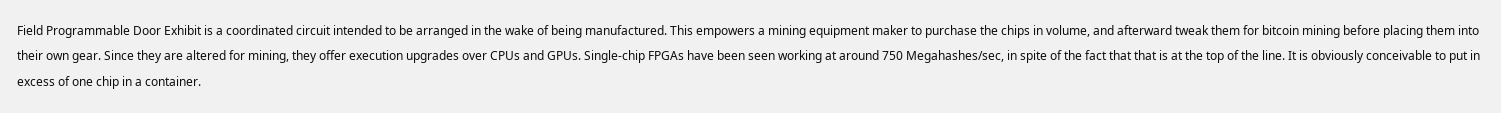Field Programmable Door Exhibit is a coordinated circuit intended to be arranged in the wake of being manufactured. This empowers a mining equipment maker to purchase the chips in volume, and afterward tweak them for bitcoin mining before placing them into their own gear. Since they are altered for mining, they offer execution upgrades over CPUs and GPUs. Single-chip FPGAs have been seen working at around 750 Megahashes/sec, in spite of the fact that that is at the top of the line. It is obviously conceivable to put in excess of one chip in a container.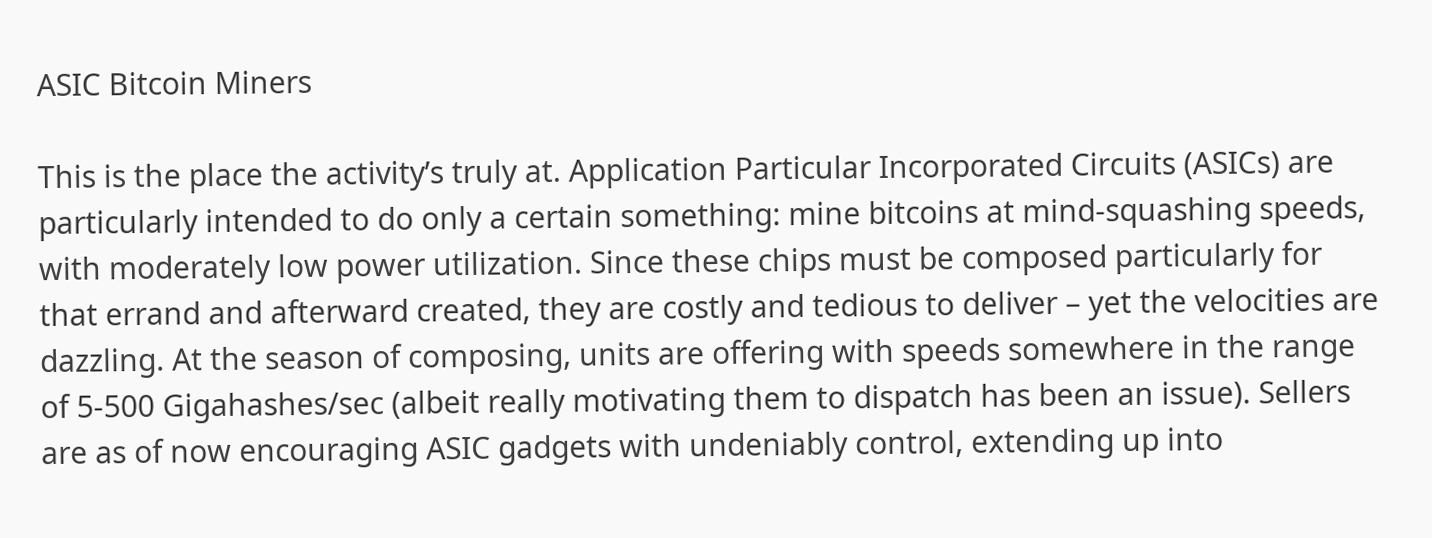ASIC Bitcoin Miners

This is the place the activity’s truly at. Application Particular Incorporated Circuits (ASICs) are particularly intended to do only a certain something: mine bitcoins at mind-squashing speeds, with moderately low power utilization. Since these chips must be composed particularly for that errand and afterward created, they are costly and tedious to deliver – yet the velocities are dazzling. At the season of composing, units are offering with speeds somewhere in the range of 5-500 Gigahashes/sec (albeit really motivating them to dispatch has been an issue). Sellers are as of now encouraging ASIC gadgets with undeniably control, extending up into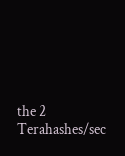the 2 Terahashes/sec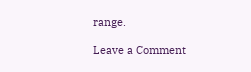range.

Leave a Comment